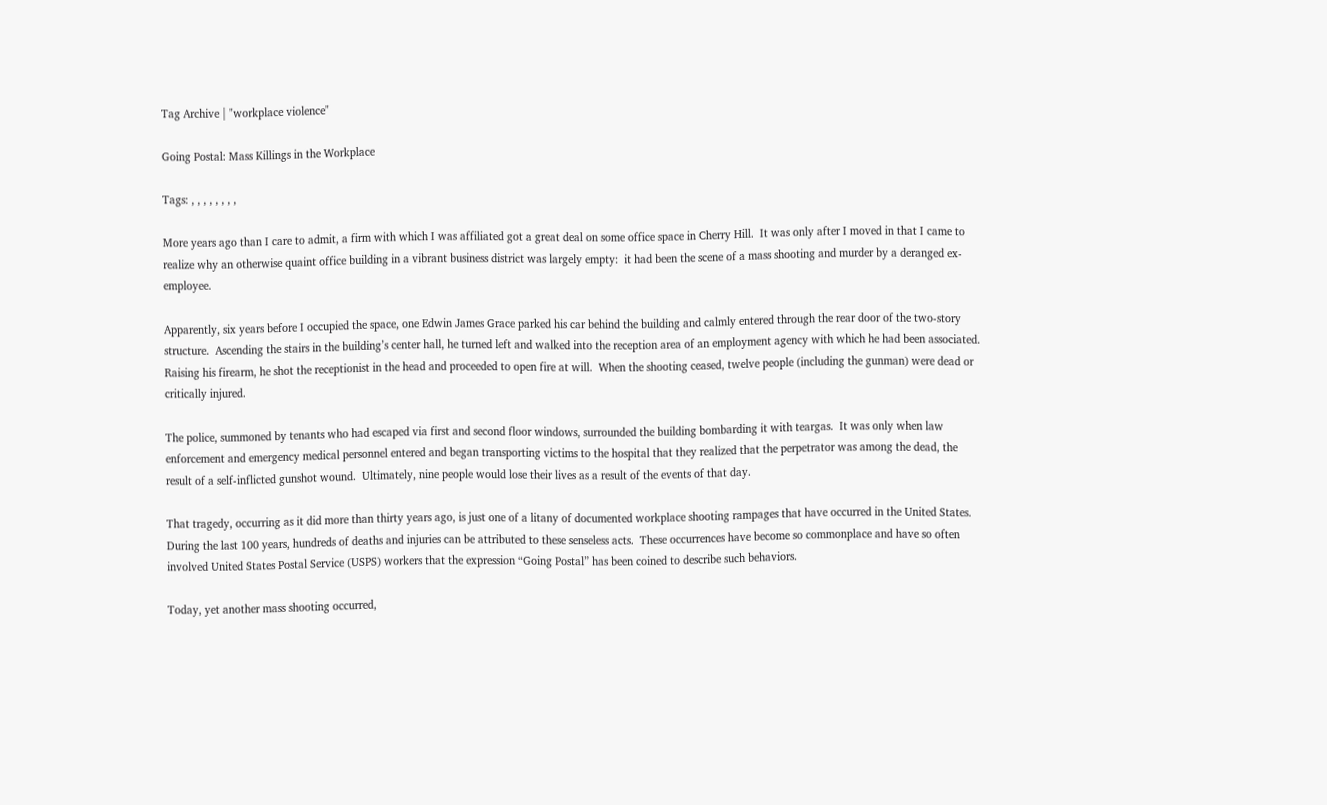Tag Archive | "workplace violence"

Going Postal: Mass Killings in the Workplace

Tags: , , , , , , , ,

More years ago than I care to admit, a firm with which I was affiliated got a great deal on some office space in Cherry Hill.  It was only after I moved in that I came to realize why an otherwise quaint office building in a vibrant business district was largely empty:  it had been the scene of a mass shooting and murder by a deranged ex-employee.

Apparently, six years before I occupied the space, one Edwin James Grace parked his car behind the building and calmly entered through the rear door of the two-story structure.  Ascending the stairs in the building’s center hall, he turned left and walked into the reception area of an employment agency with which he had been associated.  Raising his firearm, he shot the receptionist in the head and proceeded to open fire at will.  When the shooting ceased, twelve people (including the gunman) were dead or critically injured.

The police, summoned by tenants who had escaped via first and second floor windows, surrounded the building bombarding it with teargas.  It was only when law enforcement and emergency medical personnel entered and began transporting victims to the hospital that they realized that the perpetrator was among the dead, the result of a self-inflicted gunshot wound.  Ultimately, nine people would lose their lives as a result of the events of that day.

That tragedy, occurring as it did more than thirty years ago, is just one of a litany of documented workplace shooting rampages that have occurred in the United States.  During the last 100 years, hundreds of deaths and injuries can be attributed to these senseless acts.  These occurrences have become so commonplace and have so often involved United States Postal Service (USPS) workers that the expression “Going Postal” has been coined to describe such behaviors.

Today, yet another mass shooting occurred,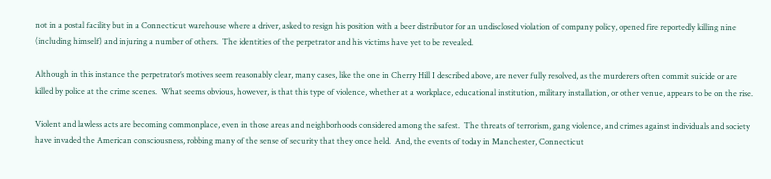not in a postal facility but in a Connecticut warehouse where a driver, asked to resign his position with a beer distributor for an undisclosed violation of company policy, opened fire reportedly killing nine (including himself) and injuring a number of others.  The identities of the perpetrator and his victims have yet to be revealed.

Although in this instance the perpetrator’s motives seem reasonably clear, many cases, like the one in Cherry Hill I described above, are never fully resolved, as the murderers often commit suicide or are killed by police at the crime scenes.  What seems obvious, however, is that this type of violence, whether at a workplace, educational institution, military installation, or other venue, appears to be on the rise.

Violent and lawless acts are becoming commonplace, even in those areas and neighborhoods considered among the safest.  The threats of terrorism, gang violence, and crimes against individuals and society have invaded the American consciousness, robbing many of the sense of security that they once held.  And, the events of today in Manchester, Connecticut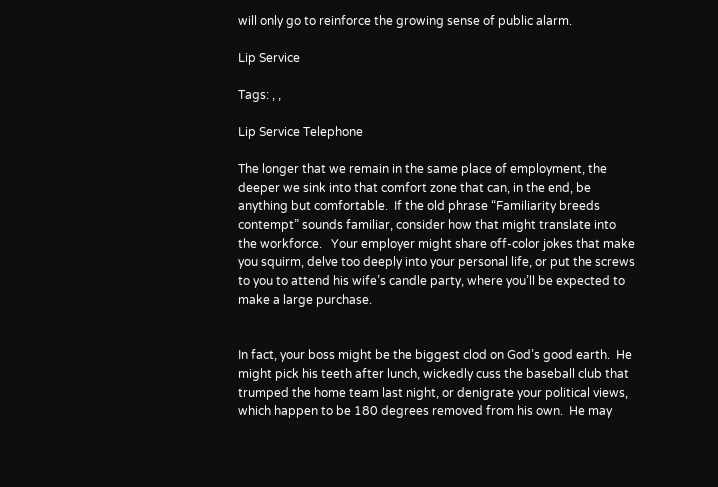will only go to reinforce the growing sense of public alarm.

Lip Service

Tags: , ,

Lip Service Telephone

The longer that we remain in the same place of employment, the deeper we sink into that comfort zone that can, in the end, be anything but comfortable.  If the old phrase “Familiarity breeds contempt” sounds familiar, consider how that might translate into the workforce.   Your employer might share off-color jokes that make you squirm, delve too deeply into your personal life, or put the screws to you to attend his wife’s candle party, where you’ll be expected to make a large purchase.


In fact, your boss might be the biggest clod on God’s good earth.  He might pick his teeth after lunch, wickedly cuss the baseball club that trumped the home team last night, or denigrate your political views, which happen to be 180 degrees removed from his own.  He may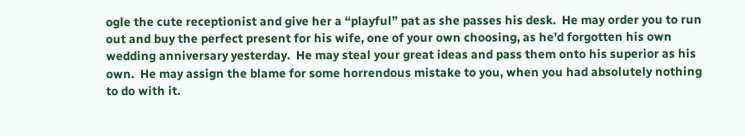ogle the cute receptionist and give her a “playful” pat as she passes his desk.  He may order you to run out and buy the perfect present for his wife, one of your own choosing, as he’d forgotten his own wedding anniversary yesterday.  He may steal your great ideas and pass them onto his superior as his own.  He may assign the blame for some horrendous mistake to you, when you had absolutely nothing to do with it.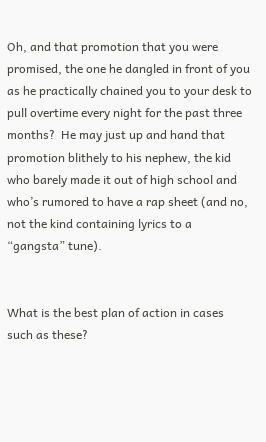Oh, and that promotion that you were promised, the one he dangled in front of you as he practically chained you to your desk to pull overtime every night for the past three months?  He may just up and hand that promotion blithely to his nephew, the kid who barely made it out of high school and who’s rumored to have a rap sheet (and no, not the kind containing lyrics to a “gangsta” tune).


What is the best plan of action in cases such as these?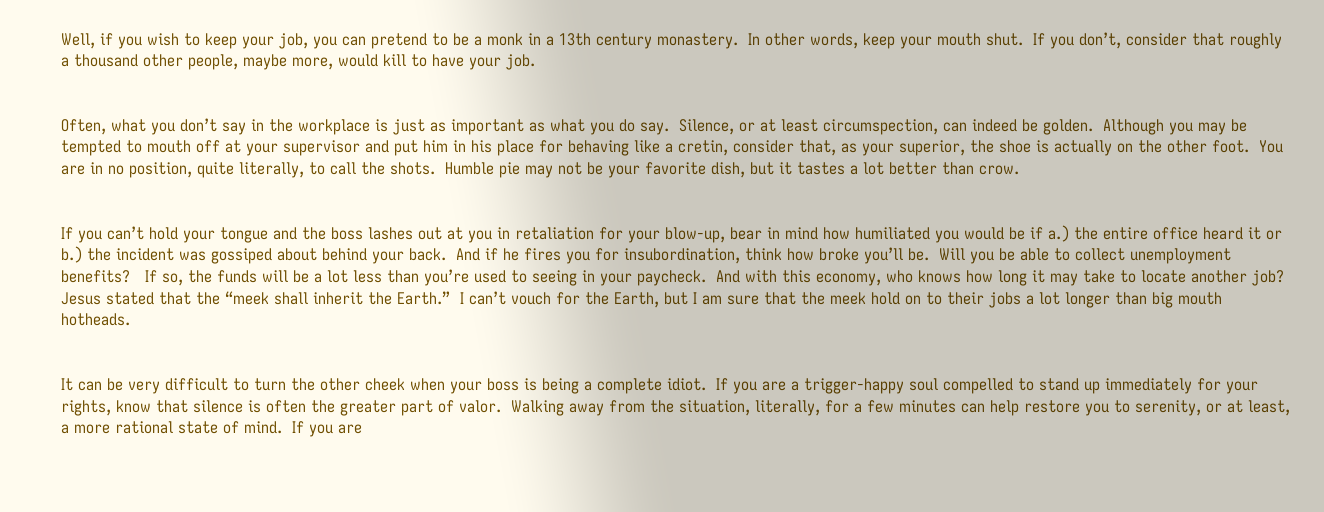Well, if you wish to keep your job, you can pretend to be a monk in a 13th century monastery.  In other words, keep your mouth shut.  If you don’t, consider that roughly a thousand other people, maybe more, would kill to have your job.


Often, what you don’t say in the workplace is just as important as what you do say.  Silence, or at least circumspection, can indeed be golden.  Although you may be tempted to mouth off at your supervisor and put him in his place for behaving like a cretin, consider that, as your superior, the shoe is actually on the other foot.  You are in no position, quite literally, to call the shots.  Humble pie may not be your favorite dish, but it tastes a lot better than crow.


If you can’t hold your tongue and the boss lashes out at you in retaliation for your blow-up, bear in mind how humiliated you would be if a.) the entire office heard it or b.) the incident was gossiped about behind your back.  And if he fires you for insubordination, think how broke you’ll be.  Will you be able to collect unemployment benefits?   If so, the funds will be a lot less than you’re used to seeing in your paycheck.  And with this economy, who knows how long it may take to locate another job?  Jesus stated that the “meek shall inherit the Earth.”  I can’t vouch for the Earth, but I am sure that the meek hold on to their jobs a lot longer than big mouth hotheads.


It can be very difficult to turn the other cheek when your boss is being a complete idiot.  If you are a trigger-happy soul compelled to stand up immediately for your rights, know that silence is often the greater part of valor.  Walking away from the situation, literally, for a few minutes can help restore you to serenity, or at least, a more rational state of mind.  If you are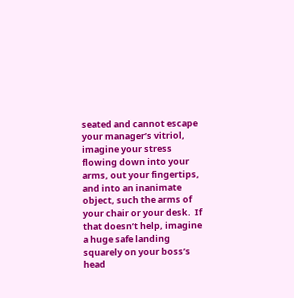seated and cannot escape your manager’s vitriol, imagine your stress flowing down into your arms, out your fingertips, and into an inanimate object, such the arms of your chair or your desk.  If that doesn’t help, imagine a huge safe landing squarely on your boss’s head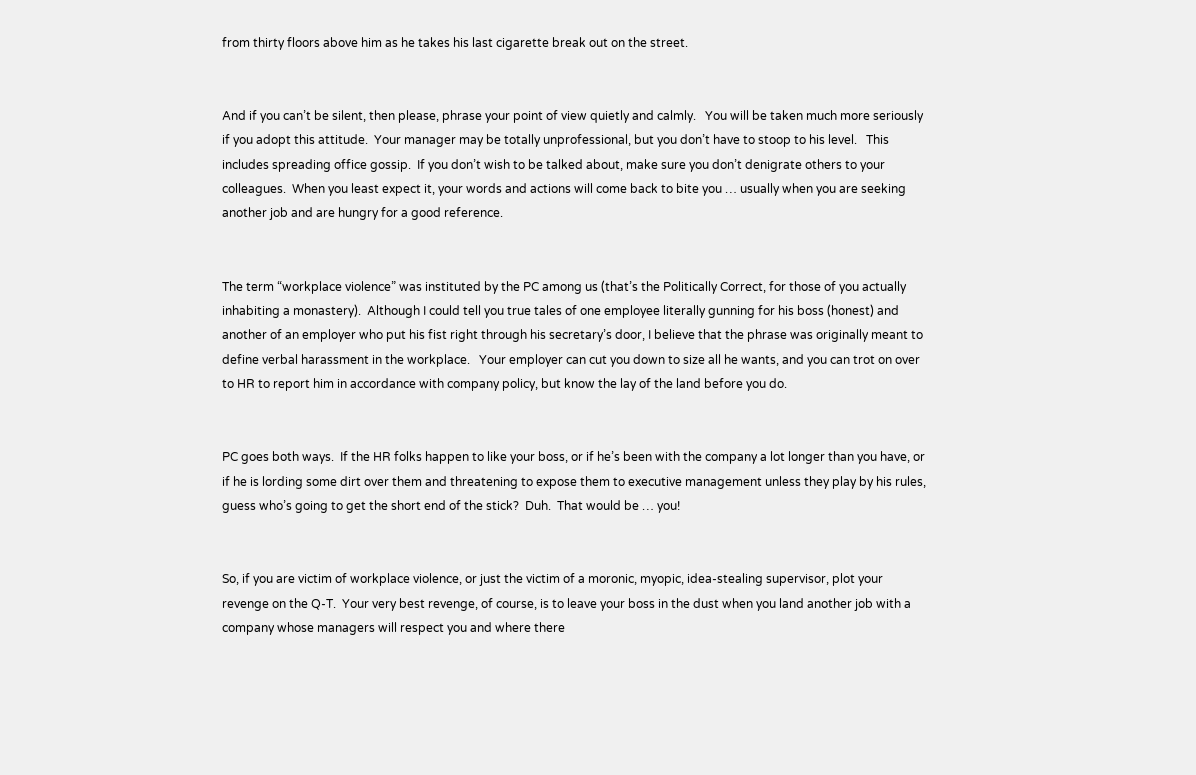from thirty floors above him as he takes his last cigarette break out on the street.


And if you can’t be silent, then please, phrase your point of view quietly and calmly.   You will be taken much more seriously if you adopt this attitude.  Your manager may be totally unprofessional, but you don’t have to stoop to his level.   This includes spreading office gossip.  If you don’t wish to be talked about, make sure you don’t denigrate others to your colleagues.  When you least expect it, your words and actions will come back to bite you … usually when you are seeking another job and are hungry for a good reference.


The term “workplace violence” was instituted by the PC among us (that’s the Politically Correct, for those of you actually inhabiting a monastery).  Although I could tell you true tales of one employee literally gunning for his boss (honest) and another of an employer who put his fist right through his secretary’s door, I believe that the phrase was originally meant to define verbal harassment in the workplace.   Your employer can cut you down to size all he wants, and you can trot on over to HR to report him in accordance with company policy, but know the lay of the land before you do.


PC goes both ways.  If the HR folks happen to like your boss, or if he’s been with the company a lot longer than you have, or if he is lording some dirt over them and threatening to expose them to executive management unless they play by his rules, guess who’s going to get the short end of the stick?  Duh.  That would be … you!


So, if you are victim of workplace violence, or just the victim of a moronic, myopic, idea-stealing supervisor, plot your revenge on the Q-T.  Your very best revenge, of course, is to leave your boss in the dust when you land another job with a company whose managers will respect you and where there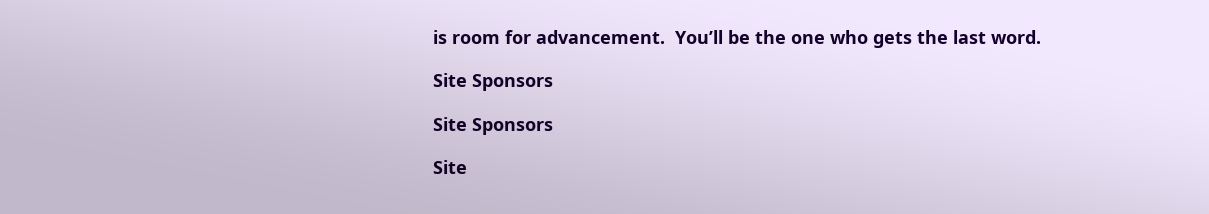is room for advancement.  You’ll be the one who gets the last word.

Site Sponsors

Site Sponsors

Site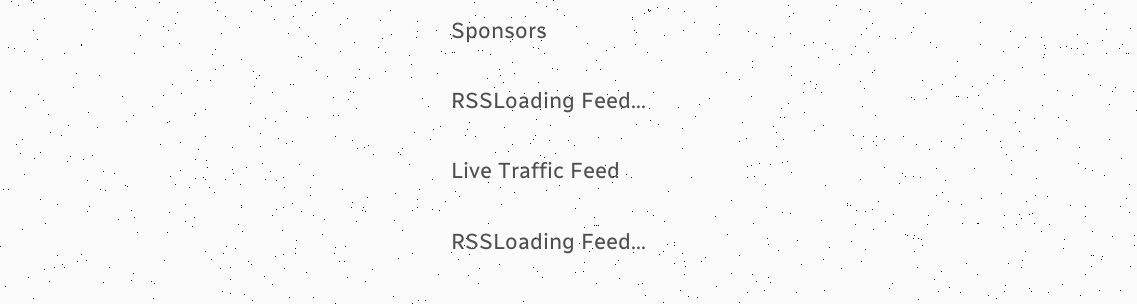Sponsors

RSSLoading Feed...

Live Traffic Feed

RSSLoading Feed...